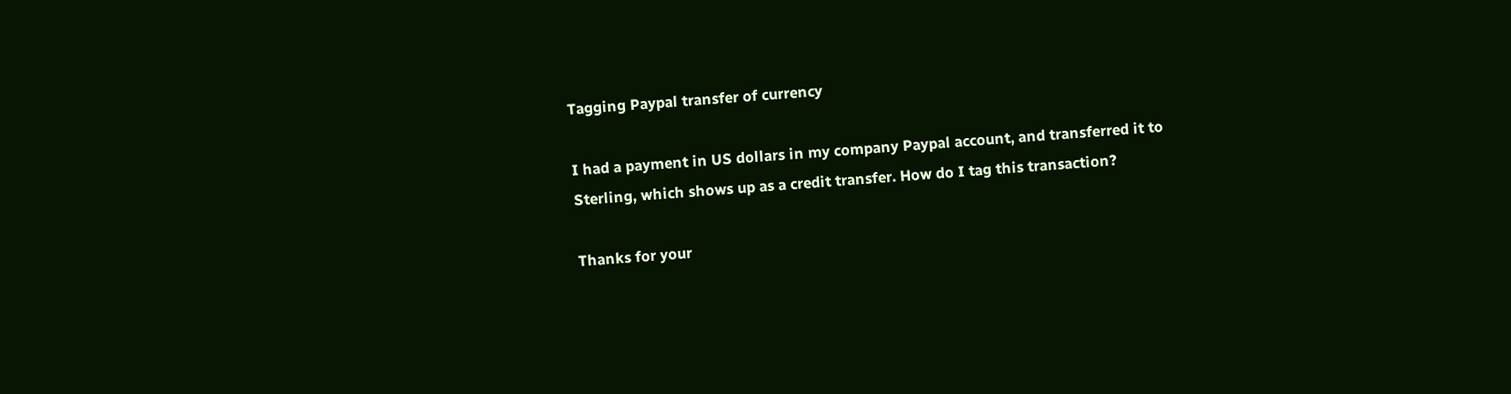Tagging Paypal transfer of currency

I had a payment in US dollars in my company Paypal account, and transferred it to Sterling, which shows up as a credit transfer. How do I tag this transaction?

Thanks for your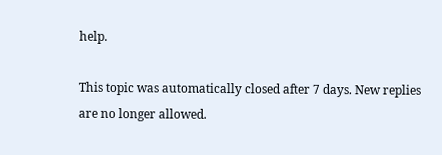help.

This topic was automatically closed after 7 days. New replies are no longer allowed.